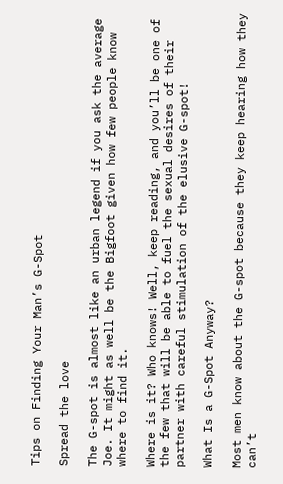Tips on Finding Your Man’s G-Spot

Spread the love

The G-spot is almost like an urban legend if you ask the average Joe. It might as well be the Bigfoot given how few people know where to find it.

Where is it? Who knows! Well, keep reading, and you’ll be one of the few that will be able to fuel the sexual desires of their partner with careful stimulation of the elusive G-spot!

What Is a G-Spot Anyway?

Most men know about the G-spot because they keep hearing how they can’t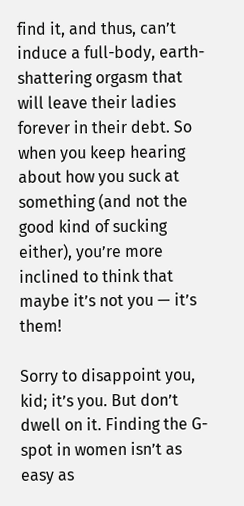find it, and thus, can’t induce a full-body, earth-shattering orgasm that will leave their ladies forever in their debt. So when you keep hearing about how you suck at something (and not the good kind of sucking either), you’re more inclined to think that maybe it’s not you — it’s them!

Sorry to disappoint you, kid; it’s you. But don’t dwell on it. Finding the G-spot in women isn’t as easy as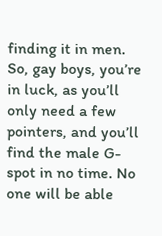finding it in men. So, gay boys, you’re in luck, as you’ll only need a few pointers, and you’ll find the male G-spot in no time. No one will be able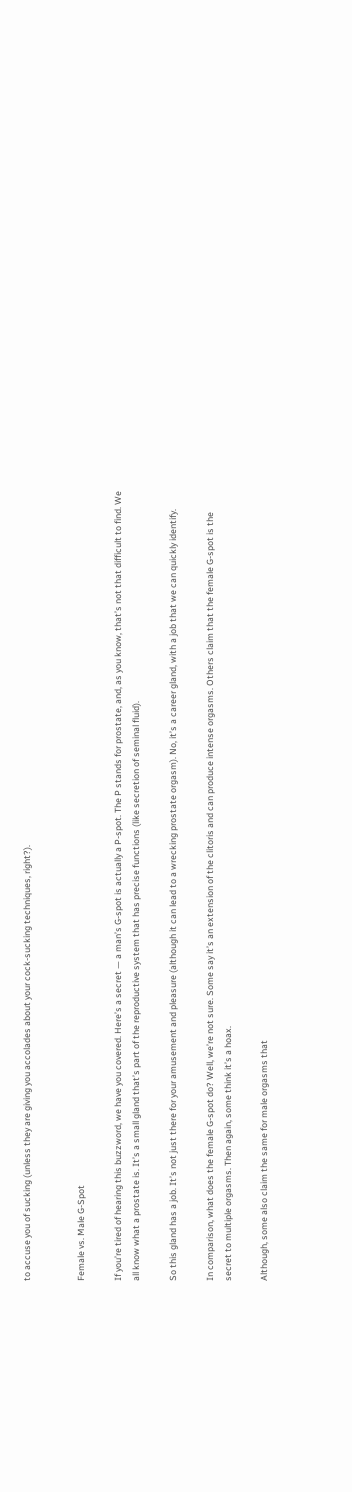to accuse you of sucking (unless they are giving you accolades about your cock-sucking techniques, right?).


Female vs. Male G-Spot

If you’re tired of hearing this buzzword, we have you covered. Here’s a secret — a man’s G-spot is actually a P-spot. The P stands for prostate, and, as you know, that’s not that difficult to find. We all know what a prostate is. It’s a small gland that’s part of the reproductive system that has precise functions (like secretion of seminal fluid).

So this gland has a job. It’s not just there for your amusement and pleasure (although it can lead to a wrecking prostate orgasm). No, it’s a career gland, with a job that we can quickly identify.

In comparison, what does the female G-spot do? Well, we’re not sure. Some say it’s an extension of the clitoris and can produce intense orgasms. Others claim that the female G-spot is the secret to multiple orgasms. Then again, some think it’s a hoax.

Although, some also claim the same for male orgasms that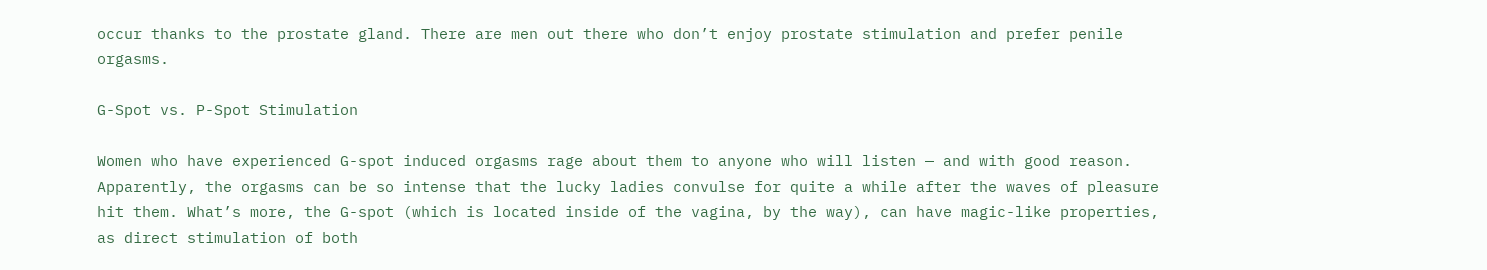occur thanks to the prostate gland. There are men out there who don’t enjoy prostate stimulation and prefer penile orgasms.

G-Spot vs. P-Spot Stimulation

Women who have experienced G-spot induced orgasms rage about them to anyone who will listen — and with good reason. Apparently, the orgasms can be so intense that the lucky ladies convulse for quite a while after the waves of pleasure hit them. What’s more, the G-spot (which is located inside of the vagina, by the way), can have magic-like properties, as direct stimulation of both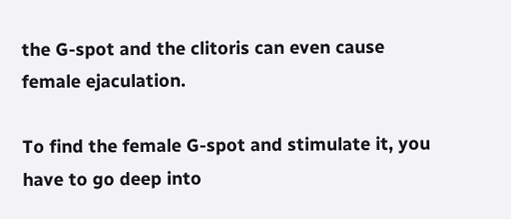the G-spot and the clitoris can even cause female ejaculation.

To find the female G-spot and stimulate it, you have to go deep into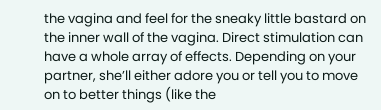the vagina and feel for the sneaky little bastard on the inner wall of the vagina. Direct stimulation can have a whole array of effects. Depending on your partner, she’ll either adore you or tell you to move on to better things (like the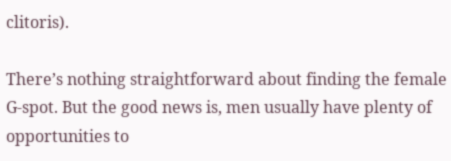clitoris).

There’s nothing straightforward about finding the female G-spot. But the good news is, men usually have plenty of opportunities to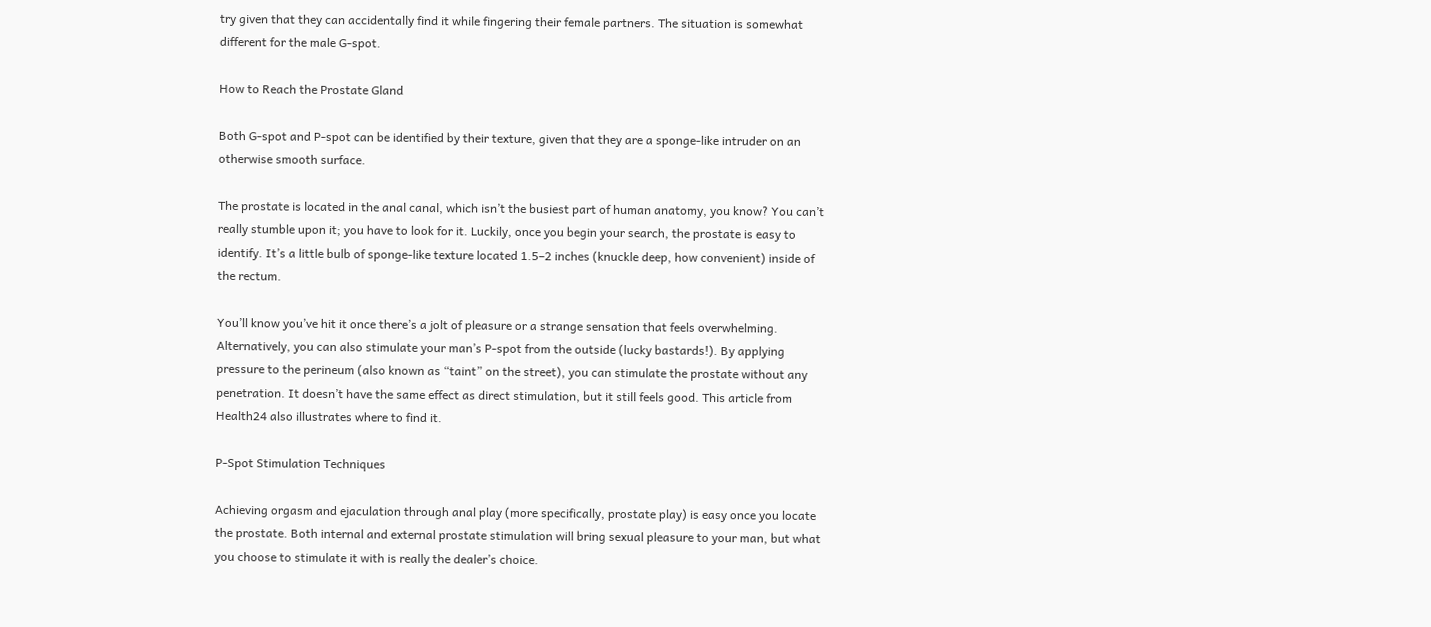try given that they can accidentally find it while fingering their female partners. The situation is somewhat different for the male G-spot.

How to Reach the Prostate Gland

Both G-spot and P-spot can be identified by their texture, given that they are a sponge-like intruder on an otherwise smooth surface.

The prostate is located in the anal canal, which isn’t the busiest part of human anatomy, you know? You can’t really stumble upon it; you have to look for it. Luckily, once you begin your search, the prostate is easy to identify. It’s a little bulb of sponge-like texture located 1.5–2 inches (knuckle deep, how convenient) inside of the rectum.

You’ll know you’ve hit it once there’s a jolt of pleasure or a strange sensation that feels overwhelming. Alternatively, you can also stimulate your man’s P-spot from the outside (lucky bastards!). By applying pressure to the perineum (also known as “taint” on the street), you can stimulate the prostate without any penetration. It doesn’t have the same effect as direct stimulation, but it still feels good. This article from Health24 also illustrates where to find it.

P-Spot Stimulation Techniques

Achieving orgasm and ejaculation through anal play (more specifically, prostate play) is easy once you locate the prostate. Both internal and external prostate stimulation will bring sexual pleasure to your man, but what you choose to stimulate it with is really the dealer’s choice.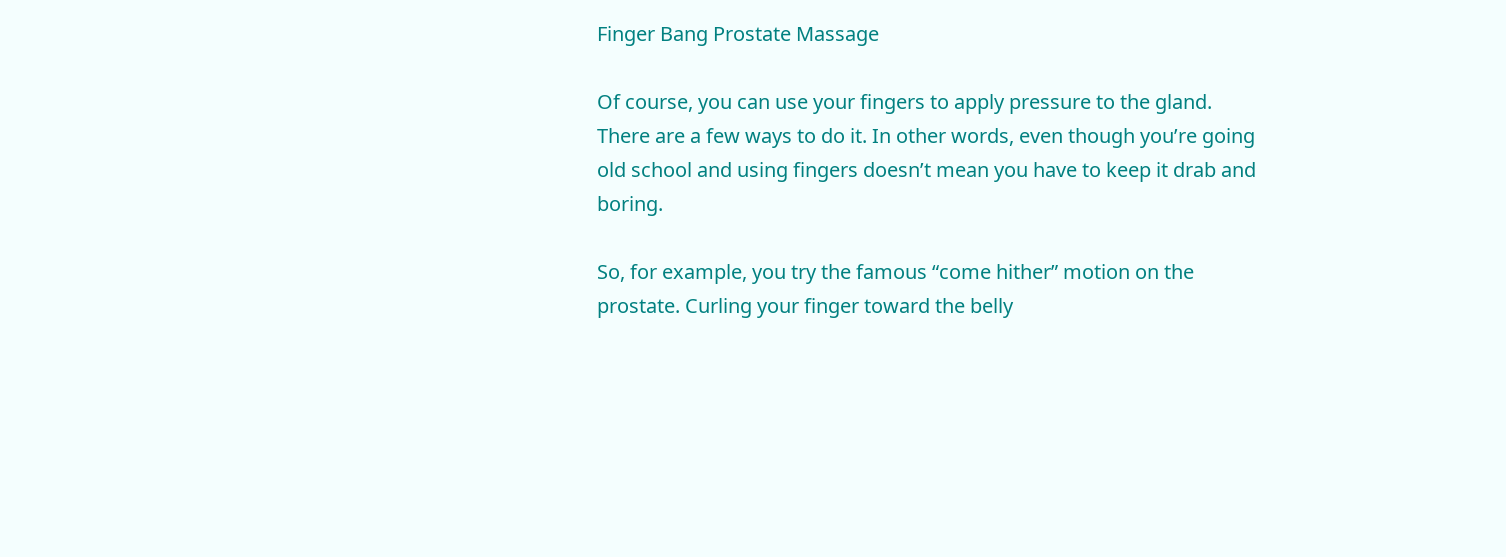Finger Bang Prostate Massage

Of course, you can use your fingers to apply pressure to the gland. There are a few ways to do it. In other words, even though you’re going old school and using fingers doesn’t mean you have to keep it drab and boring.

So, for example, you try the famous “come hither” motion on the prostate. Curling your finger toward the belly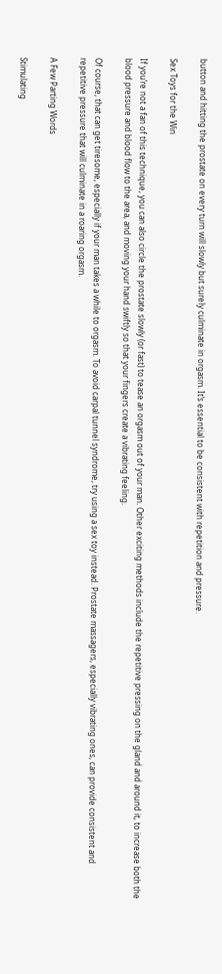button and hitting the prostate on every turn will slowly but surely culminate in orgasm. It’s essential to be consistent with repetition and pressure.

Sex Toys for the Win

If you’re not a fan of this technique, you can also circle the prostate slowly (or fast) to tease an orgasm out of your man. Other exciting methods include the repetitive pressing on the gland and around it, to increase both the blood pressure and blood flow to the area, and moving your hand swiftly so that your fingers create a vibrating feeling.

Of course, that can get tiresome, especially if your man takes a while to orgasm. To avoid carpal tunnel syndrome, try using a sex toy instead. Prostate massagers, especially vibrating ones, can provide consistent and repetitive pressure that will culminate in a roaring orgasm.

A Few Parting Words

Stimulating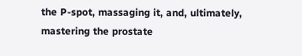the P-spot, massaging it, and, ultimately, mastering the prostate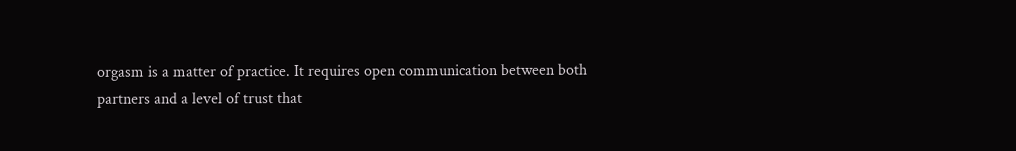orgasm is a matter of practice. It requires open communication between both partners and a level of trust that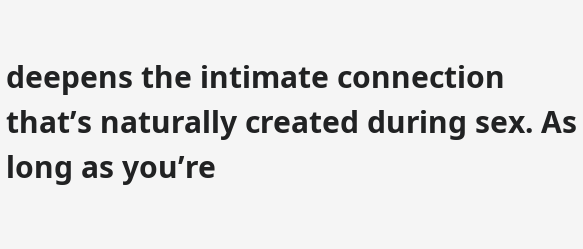deepens the intimate connection that’s naturally created during sex. As long as you’re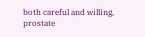both careful and willing, prostate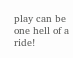play can be one hell of a ride!